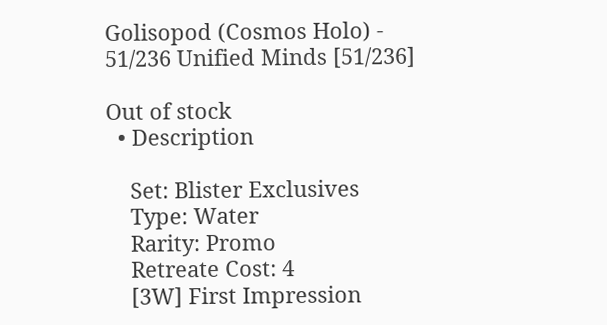Golisopod (Cosmos Holo) - 51/236 Unified Minds [51/236]

Out of stock
  • Description

    Set: Blister Exclusives
    Type: Water
    Rarity: Promo
    Retreate Cost: 4
    [3W] First Impression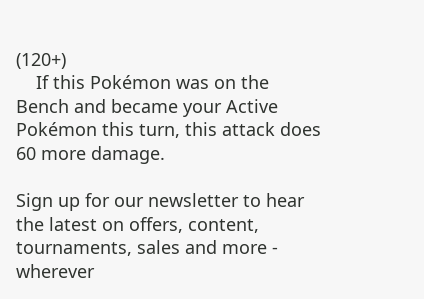(120+)
    If this Pokémon was on the Bench and became your Active Pokémon this turn, this attack does 60 more damage.

Sign up for our newsletter to hear the latest on offers, content, tournaments, sales and more - wherever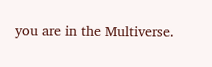you are in the Multiverse.